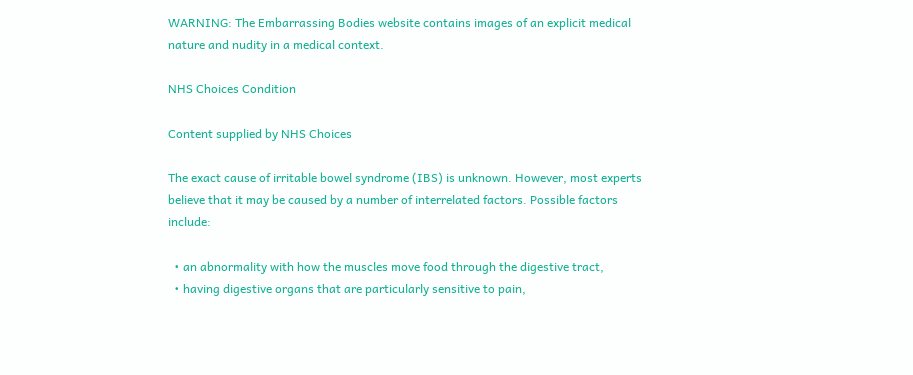WARNING: The Embarrassing Bodies website contains images of an explicit medical nature and nudity in a medical context.

NHS Choices Condition

Content supplied by NHS Choices

The exact cause of irritable bowel syndrome (IBS) is unknown. However, most experts believe that it may be caused by a number of interrelated factors. Possible factors include:

  • an abnormality with how the muscles move food through the digestive tract,
  • having digestive organs that are particularly sensitive to pain,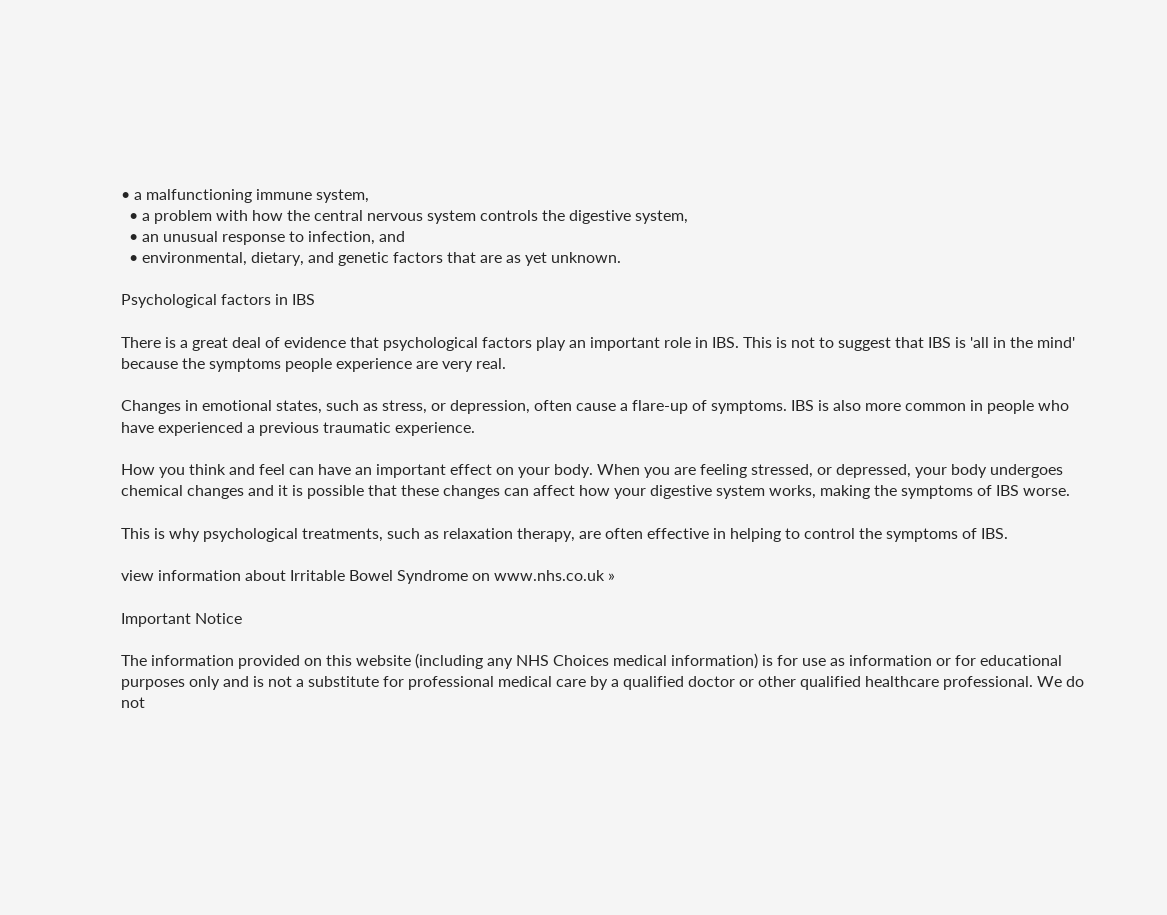• a malfunctioning immune system,
  • a problem with how the central nervous system controls the digestive system,
  • an unusual response to infection, and
  • environmental, dietary, and genetic factors that are as yet unknown.

Psychological factors in IBS

There is a great deal of evidence that psychological factors play an important role in IBS. This is not to suggest that IBS is 'all in the mind' because the symptoms people experience are very real.

Changes in emotional states, such as stress, or depression, often cause a flare-up of symptoms. IBS is also more common in people who have experienced a previous traumatic experience.

How you think and feel can have an important effect on your body. When you are feeling stressed, or depressed, your body undergoes chemical changes and it is possible that these changes can affect how your digestive system works, making the symptoms of IBS worse.

This is why psychological treatments, such as relaxation therapy, are often effective in helping to control the symptoms of IBS.

view information about Irritable Bowel Syndrome on www.nhs.co.uk »

Important Notice

The information provided on this website (including any NHS Choices medical information) is for use as information or for educational purposes only and is not a substitute for professional medical care by a qualified doctor or other qualified healthcare professional. We do not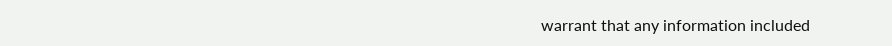warrant that any information included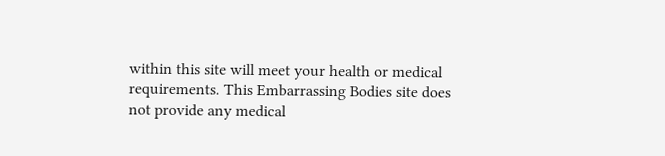within this site will meet your health or medical requirements. This Embarrassing Bodies site does not provide any medical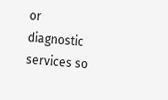or diagnostic services so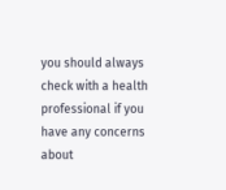you should always check with a health professional if you have any concerns about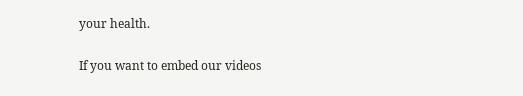your health.

If you want to embed our videos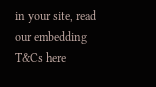in your site, read our embedding T&Cs here